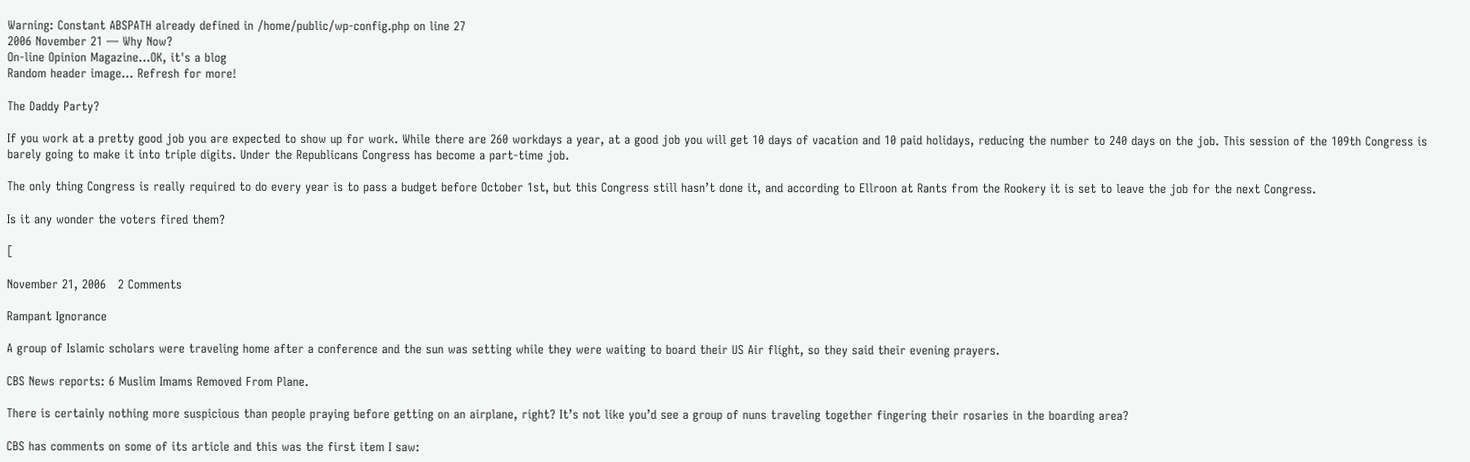Warning: Constant ABSPATH already defined in /home/public/wp-config.php on line 27
2006 November 21 — Why Now?
On-line Opinion Magazine…OK, it's a blog
Random header image... Refresh for more!

The Daddy Party?

If you work at a pretty good job you are expected to show up for work. While there are 260 workdays a year, at a good job you will get 10 days of vacation and 10 paid holidays, reducing the number to 240 days on the job. This session of the 109th Congress is barely going to make it into triple digits. Under the Republicans Congress has become a part-time job.

The only thing Congress is really required to do every year is to pass a budget before October 1st, but this Congress still hasn’t done it, and according to Ellroon at Rants from the Rookery it is set to leave the job for the next Congress.

Is it any wonder the voters fired them?

[

November 21, 2006   2 Comments

Rampant Ignorance

A group of Islamic scholars were traveling home after a conference and the sun was setting while they were waiting to board their US Air flight, so they said their evening prayers.

CBS News reports: 6 Muslim Imams Removed From Plane.

There is certainly nothing more suspicious than people praying before getting on an airplane, right? It’s not like you’d see a group of nuns traveling together fingering their rosaries in the boarding area?

CBS has comments on some of its article and this was the first item I saw: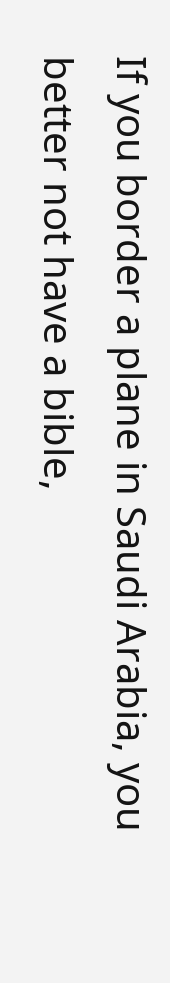If you border a plane in Saudi Arabia, you better not have a bible,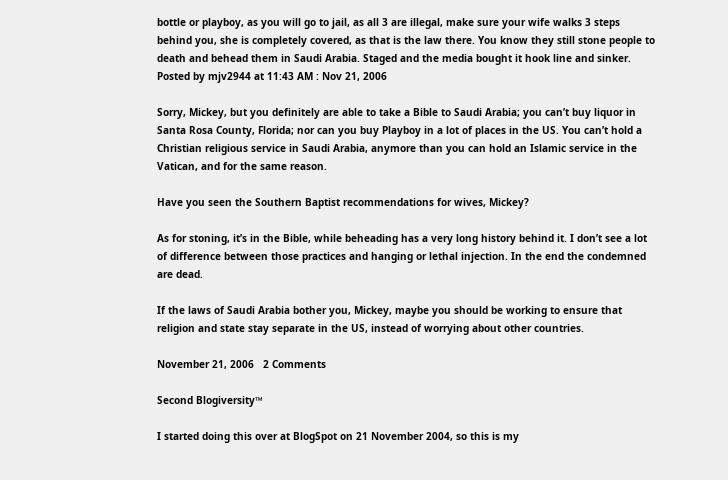bottle or playboy, as you will go to jail, as all 3 are illegal, make sure your wife walks 3 steps behind you, she is completely covered, as that is the law there. You know they still stone people to death and behead them in Saudi Arabia. Staged and the media bought it hook line and sinker.
Posted by mjv2944 at 11:43 AM : Nov 21, 2006

Sorry, Mickey, but you definitely are able to take a Bible to Saudi Arabia; you can’t buy liquor in Santa Rosa County, Florida; nor can you buy Playboy in a lot of places in the US. You can’t hold a Christian religious service in Saudi Arabia, anymore than you can hold an Islamic service in the Vatican, and for the same reason.

Have you seen the Southern Baptist recommendations for wives, Mickey?

As for stoning, it’s in the Bible, while beheading has a very long history behind it. I don’t see a lot of difference between those practices and hanging or lethal injection. In the end the condemned are dead.

If the laws of Saudi Arabia bother you, Mickey, maybe you should be working to ensure that religion and state stay separate in the US, instead of worrying about other countries.

November 21, 2006   2 Comments

Second Blogiversity™

I started doing this over at BlogSpot on 21 November 2004, so this is my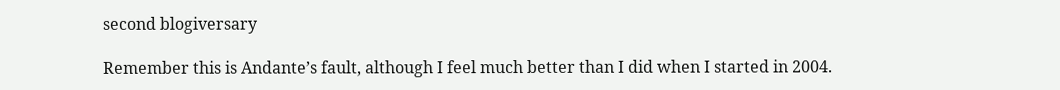second blogiversary

Remember this is Andante’s fault, although I feel much better than I did when I started in 2004.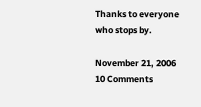Thanks to everyone who stops by.

November 21, 2006   10 Comments